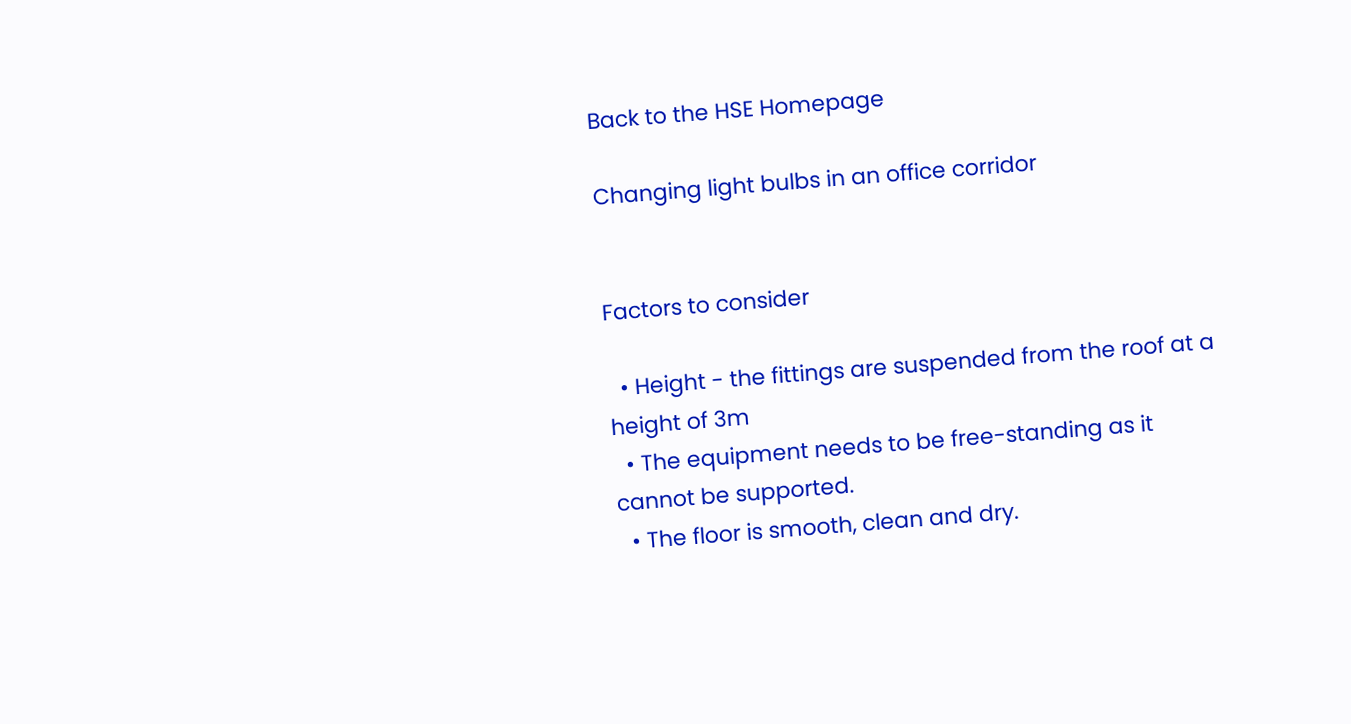Back to the HSE Homepage

Changing light bulbs in an office corridor


Factors to consider

  • Height - the fittings are suspended from the roof at a height of 3m
  • The equipment needs to be free-standing as it cannot be supported.
  • The floor is smooth, clean and dry.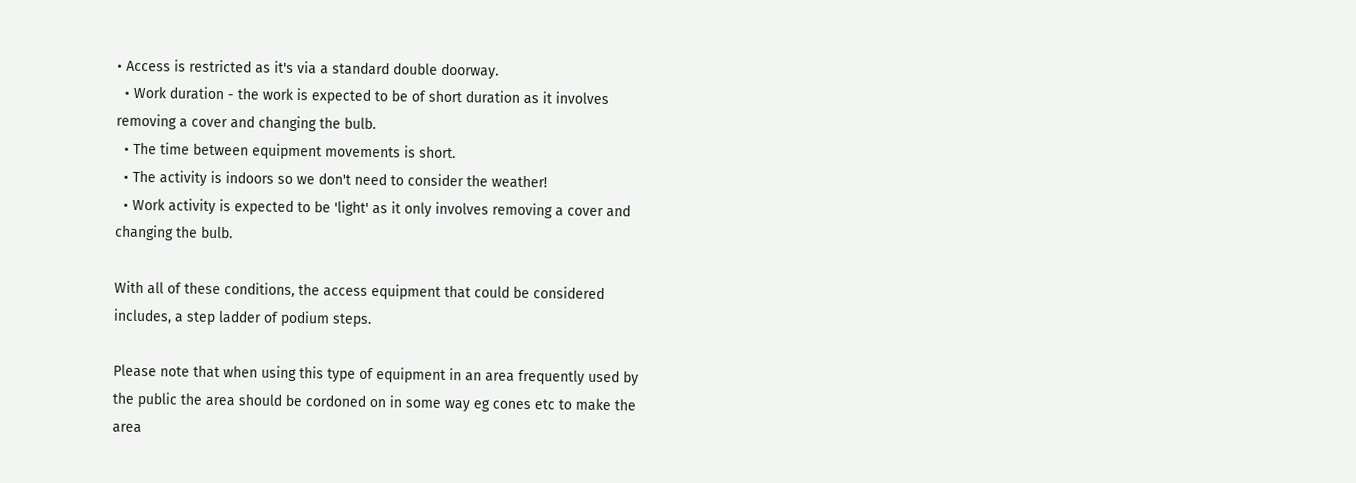• Access is restricted as it's via a standard double doorway.
  • Work duration - the work is expected to be of short duration as it involves removing a cover and changing the bulb.
  • The time between equipment movements is short.
  • The activity is indoors so we don't need to consider the weather!
  • Work activity is expected to be 'light' as it only involves removing a cover and changing the bulb.

With all of these conditions, the access equipment that could be considered includes, a step ladder of podium steps.

Please note that when using this type of equipment in an area frequently used by the public the area should be cordoned on in some way eg cones etc to make the area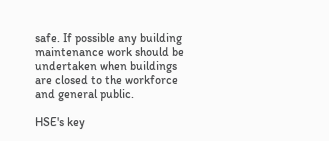safe. If possible any building maintenance work should be undertaken when buildings are closed to the workforce and general public.

HSE's key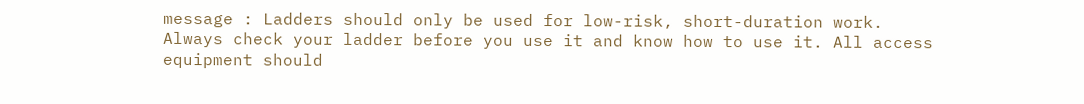message : Ladders should only be used for low-risk, short-duration work. Always check your ladder before you use it and know how to use it. All access equipment should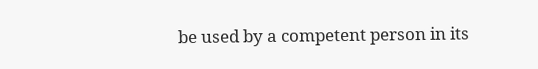be used by a competent person in its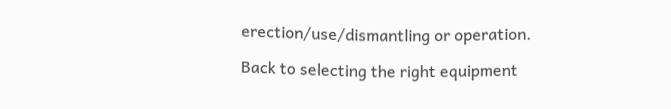erection/use/dismantling or operation.

Back to selecting the right equipment